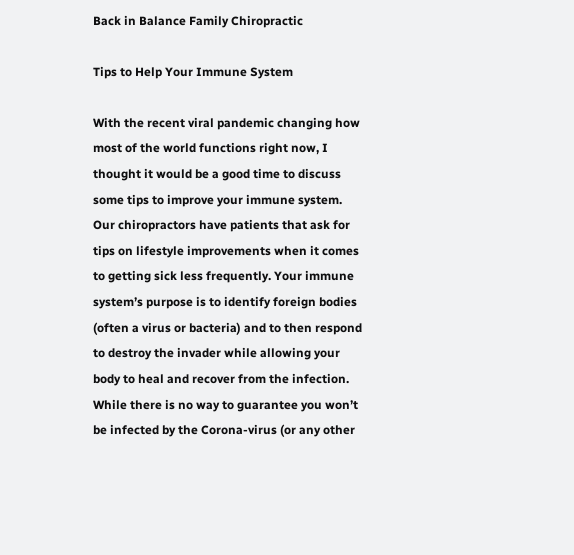Back in Balance Family Chiropractic

Tips to Help Your Immune System

With the recent viral pandemic changing how most of the world functions right now, I thought it would be a good time to discuss some tips to improve your immune system.  Our chiropractors have patients that ask for tips on lifestyle improvements when it comes to getting sick less frequently. Your immune system’s purpose is to identify foreign bodies (often a virus or bacteria) and to then respond to destroy the invader while allowing your body to heal and recover from the infection. While there is no way to guarantee you won’t be infected by the Corona-virus (or any other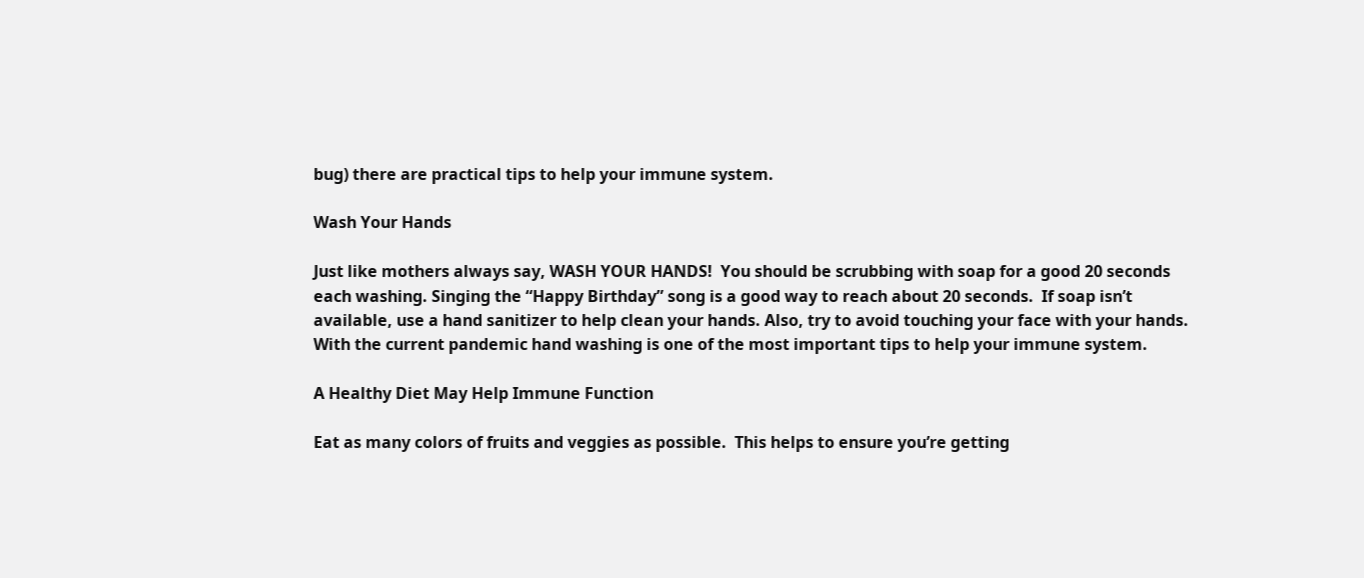bug) there are practical tips to help your immune system.

Wash Your Hands

Just like mothers always say, WASH YOUR HANDS!  You should be scrubbing with soap for a good 20 seconds each washing. Singing the “Happy Birthday” song is a good way to reach about 20 seconds.  If soap isn’t available, use a hand sanitizer to help clean your hands. Also, try to avoid touching your face with your hands. With the current pandemic hand washing is one of the most important tips to help your immune system.

A Healthy Diet May Help Immune Function

Eat as many colors of fruits and veggies as possible.  This helps to ensure you’re getting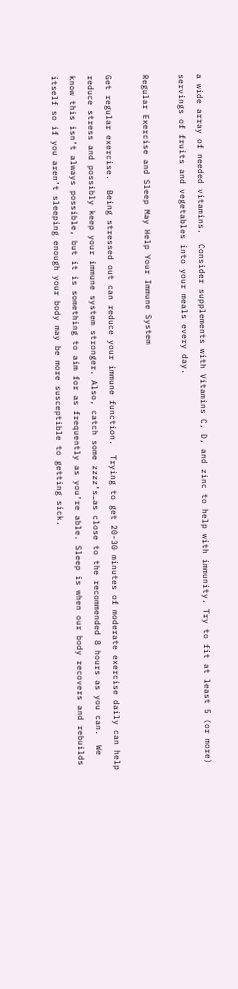a wide array of needed vitamins.  Consider supplements with Vitamins C, D, and zinc to help with immunity. Try to fit at least 5 (or more) servings of fruits and vegetables into your meals every day.

Regular Exercise and Sleep May Help Your Immune System

Get regular exercise.  Being stressed out can reduce your immune function.  Trying to get 20-30 minutes of moderate exercise daily can help reduce stress and possibly keep your immune system stronger. Also, catch some zzzz’s…as close to the recommended 8 hours as you can.  We know this isn’t always possible, but it is something to aim for as frequently as you’re able. Sleep is when our body recovers and rebuilds itself so if you aren’t sleeping enough your body may be more susceptible to getting sick.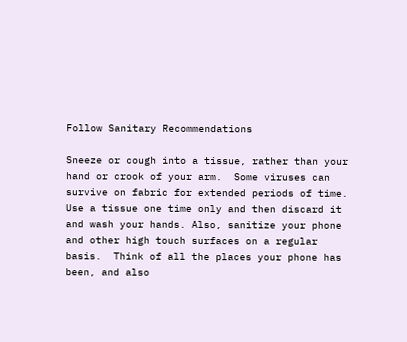Follow Sanitary Recommendations

Sneeze or cough into a tissue, rather than your hand or crook of your arm.  Some viruses can survive on fabric for extended periods of time.  Use a tissue one time only and then discard it and wash your hands. Also, sanitize your phone and other high touch surfaces on a regular basis.  Think of all the places your phone has been, and also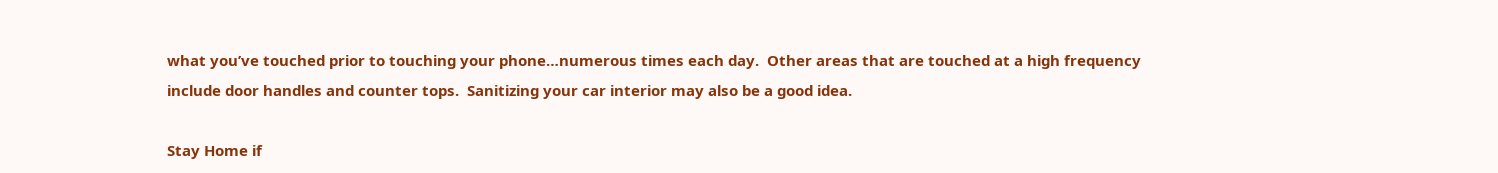what you’ve touched prior to touching your phone…numerous times each day.  Other areas that are touched at a high frequency include door handles and counter tops.  Sanitizing your car interior may also be a good idea.

Stay Home if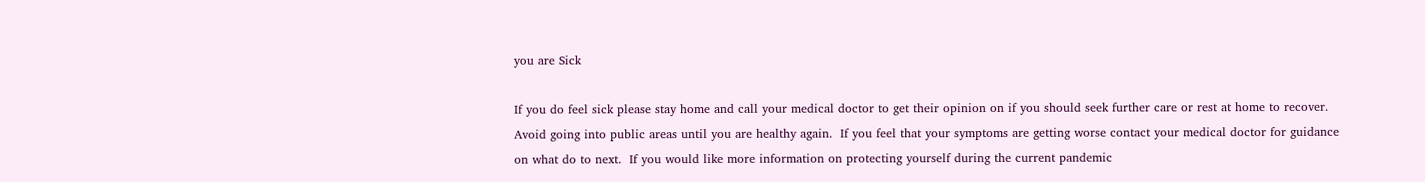you are Sick

If you do feel sick please stay home and call your medical doctor to get their opinion on if you should seek further care or rest at home to recover.  Avoid going into public areas until you are healthy again.  If you feel that your symptoms are getting worse contact your medical doctor for guidance on what do to next.  If you would like more information on protecting yourself during the current pandemic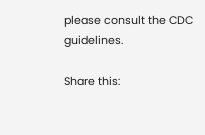please consult the CDC guidelines.

Share this: